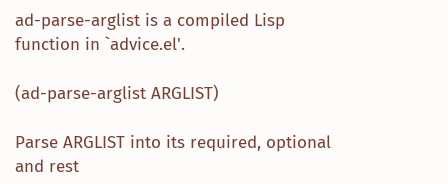ad-parse-arglist is a compiled Lisp function in `advice.el'.

(ad-parse-arglist ARGLIST)

Parse ARGLIST into its required, optional and rest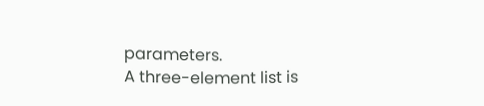parameters.
A three-element list is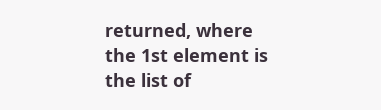returned, where the 1st element is the list of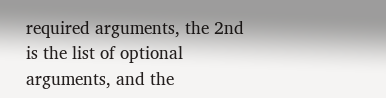required arguments, the 2nd is the list of optional arguments, and the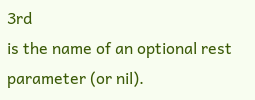3rd
is the name of an optional rest parameter (or nil).